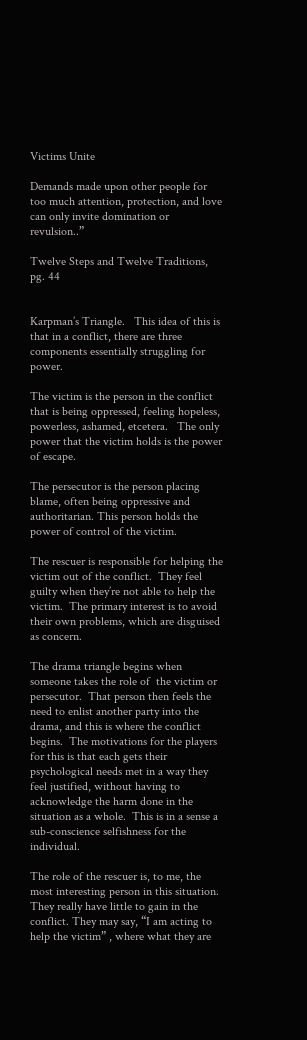Victims Unite

Demands made upon other people for too much attention, protection, and love can only invite domination or revulsion..”

Twelve Steps and Twelve Traditions, pg. 44


Karpman’s Triangle.   This idea of this is that in a conflict, there are three components essentially struggling for power.

The victim is the person in the conflict that is being oppressed, feeling hopeless, powerless, ashamed, etcetera.   The only power that the victim holds is the power of escape.

The persecutor is the person placing blame, often being oppressive and authoritarian. This person holds the power of control of the victim.

The rescuer is responsible for helping the victim out of the conflict.  They feel guilty when they’re not able to help the victim.  The primary interest is to avoid their own problems, which are disguised as concern.

The drama triangle begins when someone takes the role of  the victim or persecutor.  That person then feels the need to enlist another party into the drama, and this is where the conflict begins.  The motivations for the players for this is that each gets their psychological needs met in a way they feel justified, without having to acknowledge the harm done in the situation as a whole.  This is in a sense a sub-conscience selfishness for the individual.

The role of the rescuer is, to me, the most interesting person in this situation.   They really have little to gain in the conflict. They may say, “I am acting to help the victim” , where what they are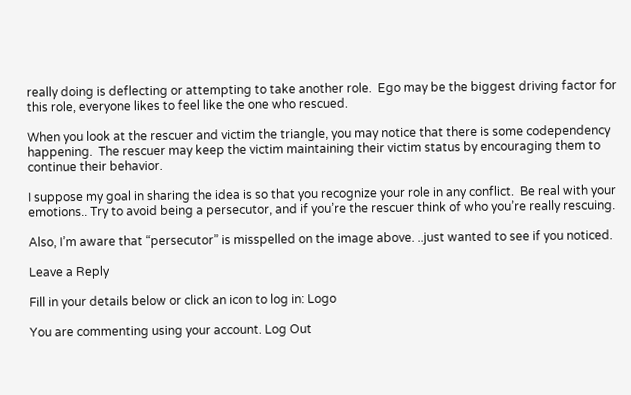really doing is deflecting or attempting to take another role.  Ego may be the biggest driving factor for this role, everyone likes to feel like the one who rescued.

When you look at the rescuer and victim the triangle, you may notice that there is some codependency happening.  The rescuer may keep the victim maintaining their victim status by encouraging them to continue their behavior.

I suppose my goal in sharing the idea is so that you recognize your role in any conflict.  Be real with your emotions.. Try to avoid being a persecutor, and if you’re the rescuer think of who you’re really rescuing.

Also, I’m aware that “persecutor” is misspelled on the image above. ..just wanted to see if you noticed.

Leave a Reply

Fill in your details below or click an icon to log in: Logo

You are commenting using your account. Log Out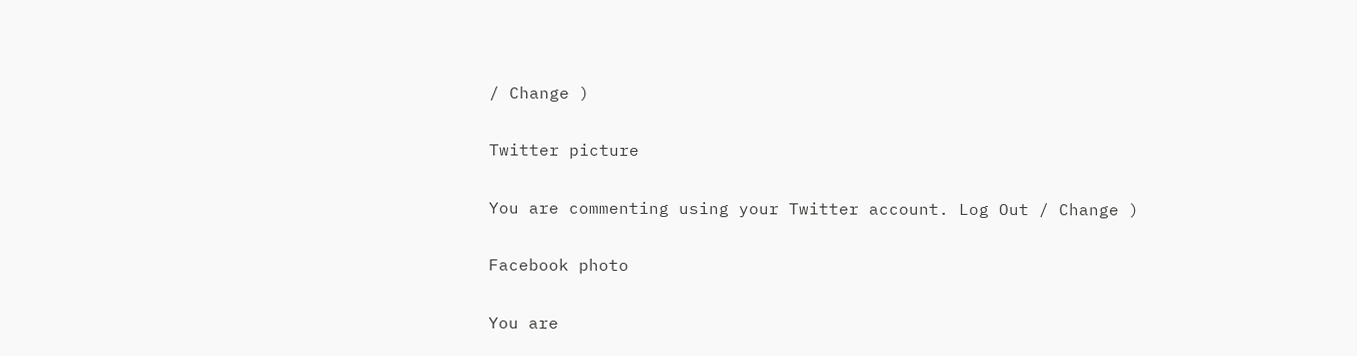/ Change )

Twitter picture

You are commenting using your Twitter account. Log Out / Change )

Facebook photo

You are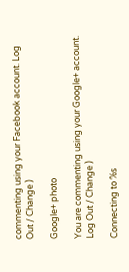commenting using your Facebook account. Log Out / Change )

Google+ photo

You are commenting using your Google+ account. Log Out / Change )

Connecting to %s